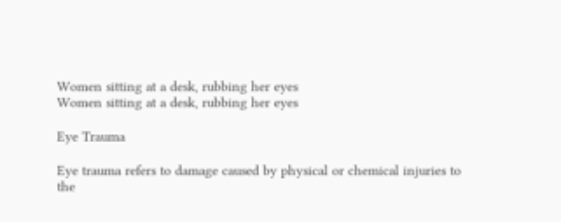Women sitting at a desk, rubbing her eyes
Women sitting at a desk, rubbing her eyes

Eye Trauma

Eye trauma refers to damage caused by physical or chemical injuries to the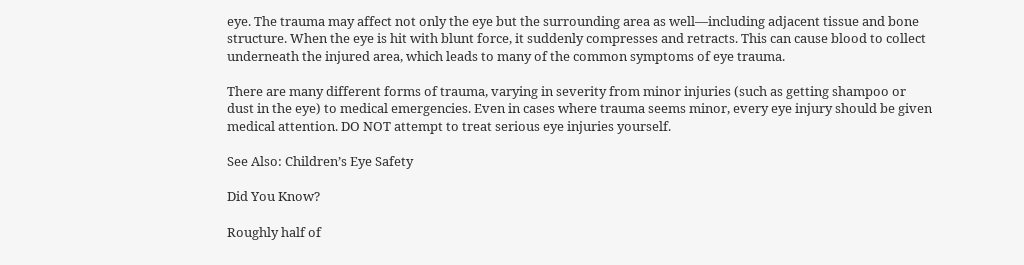eye. The trauma may affect not only the eye but the surrounding area as well—including adjacent tissue and bone structure. When the eye is hit with blunt force, it suddenly compresses and retracts. This can cause blood to collect underneath the injured area, which leads to many of the common symptoms of eye trauma.

There are many different forms of trauma, varying in severity from minor injuries (such as getting shampoo or dust in the eye) to medical emergencies. Even in cases where trauma seems minor, every eye injury should be given medical attention. DO NOT attempt to treat serious eye injuries yourself.

See Also: Children’s Eye Safety

Did You Know?

Roughly half of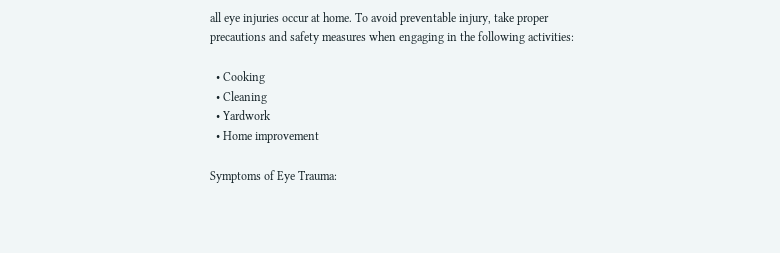all eye injuries occur at home. To avoid preventable injury, take proper precautions and safety measures when engaging in the following activities:

  • Cooking
  • Cleaning
  • Yardwork
  • Home improvement

Symptoms of Eye Trauma: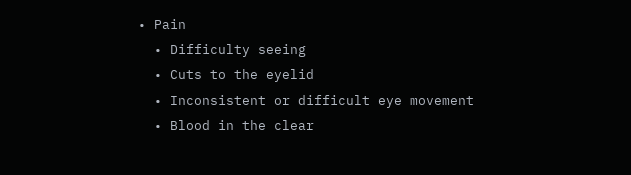• Pain
  • Difficulty seeing
  • Cuts to the eyelid
  • Inconsistent or difficult eye movement
  • Blood in the clear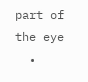part of the eye
  •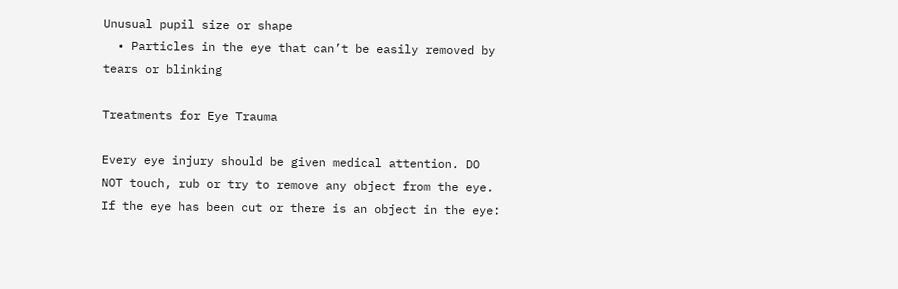Unusual pupil size or shape
  • Particles in the eye that can’t be easily removed by tears or blinking

Treatments for Eye Trauma

Every eye injury should be given medical attention. DO NOT touch, rub or try to remove any object from the eye. If the eye has been cut or there is an object in the eye: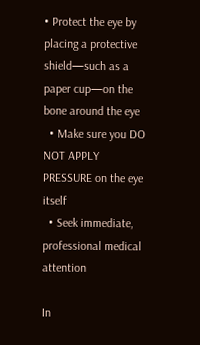• Protect the eye by placing a protective shield—such as a paper cup—on the bone around the eye
  • Make sure you DO NOT APPLY PRESSURE on the eye itself
  • Seek immediate, professional medical attention

In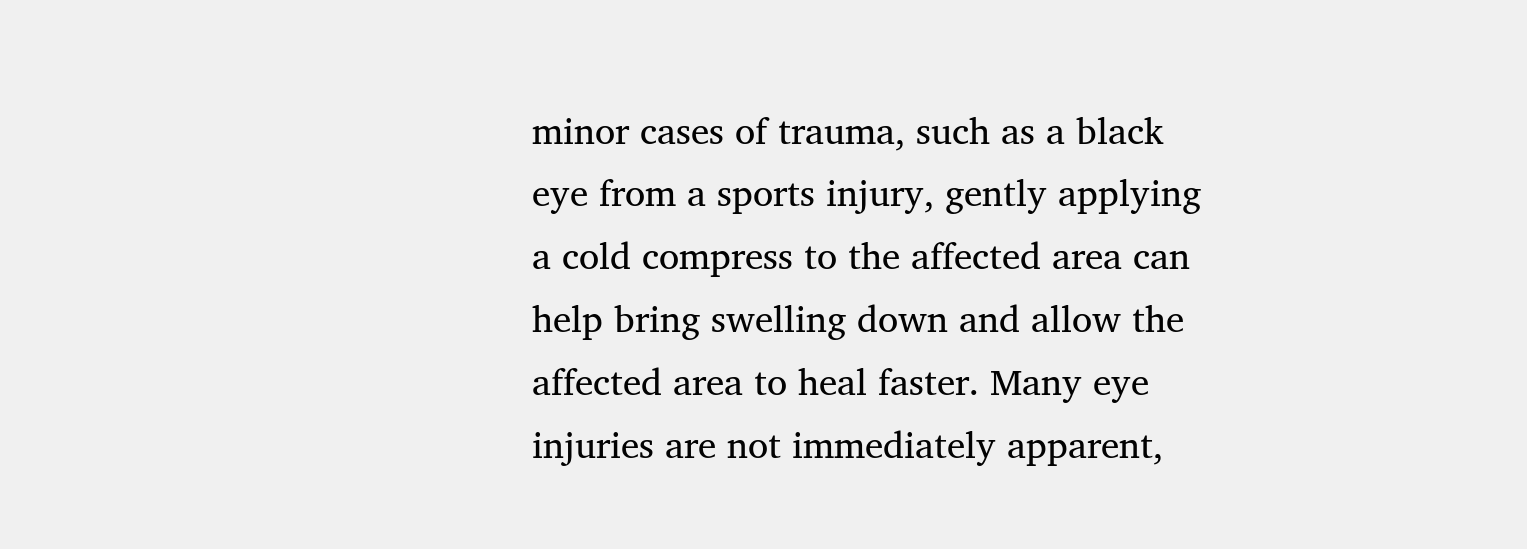minor cases of trauma, such as a black eye from a sports injury, gently applying a cold compress to the affected area can help bring swelling down and allow the affected area to heal faster. Many eye injuries are not immediately apparent,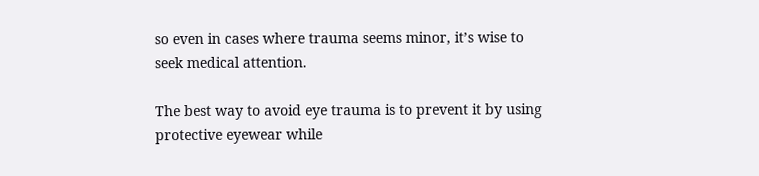so even in cases where trauma seems minor, it’s wise to seek medical attention.

The best way to avoid eye trauma is to prevent it by using protective eyewear while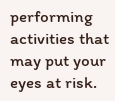performing activities that may put your eyes at risk.